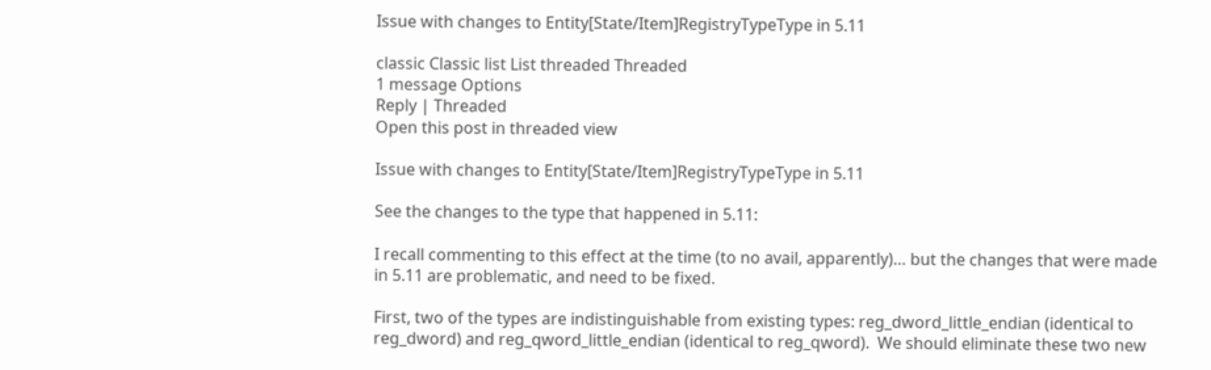Issue with changes to Entity[State/Item]RegistryTypeType in 5.11

classic Classic list List threaded Threaded
1 message Options
Reply | Threaded
Open this post in threaded view

Issue with changes to Entity[State/Item]RegistryTypeType in 5.11

See the changes to the type that happened in 5.11:

I recall commenting to this effect at the time (to no avail, apparently)… but the changes that were made in 5.11 are problematic, and need to be fixed.

First, two of the types are indistinguishable from existing types: reg_dword_little_endian (identical to reg_dword) and reg_qword_little_endian (identical to reg_qword).  We should eliminate these two new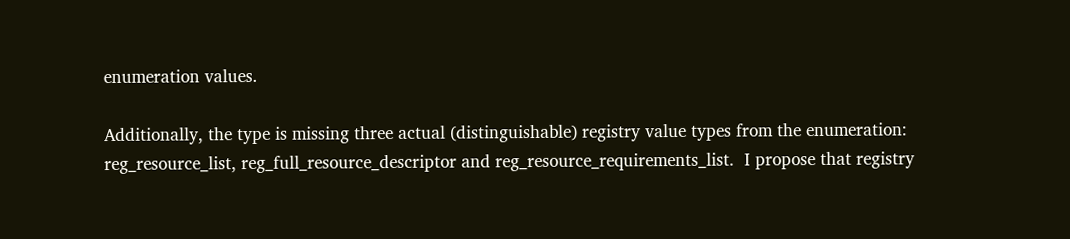enumeration values.

Additionally, the type is missing three actual (distinguishable) registry value types from the enumeration: reg_resource_list, reg_full_resource_descriptor and reg_resource_requirements_list.  I propose that registry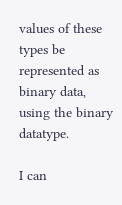values of these types be represented as binary data, using the binary datatype.

I can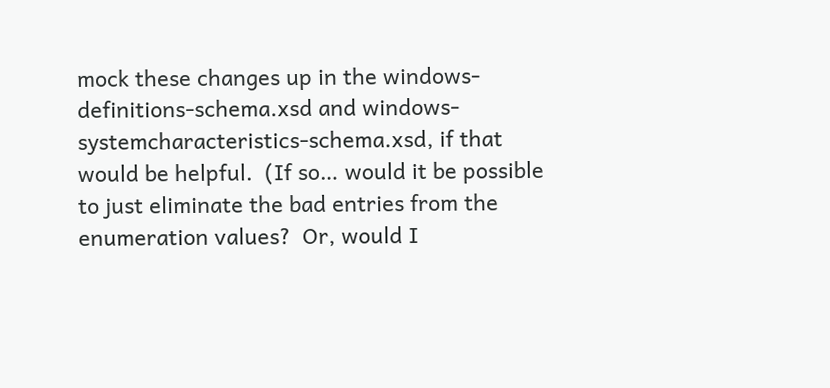mock these changes up in the windows-definitions-schema.xsd and windows-systemcharacteristics-schema.xsd, if that would be helpful.  (If so… would it be possible to just eliminate the bad entries from the enumeration values?  Or, would I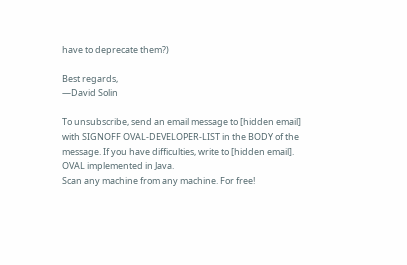have to deprecate them?)

Best regards,
—David Solin

To unsubscribe, send an email message to [hidden email] with SIGNOFF OVAL-DEVELOPER-LIST in the BODY of the message. If you have difficulties, write to [hidden email]. OVAL implemented in Java.
Scan any machine from any machine. For free!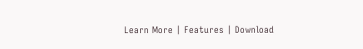Learn More | Features | Download